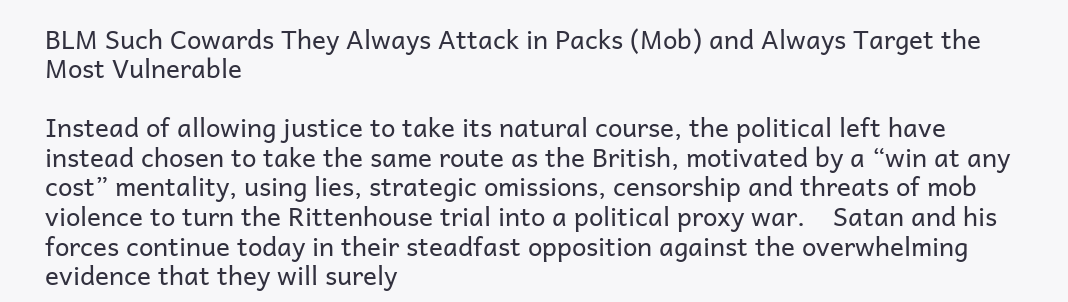BLM Such Cowards They Always Attack in Packs (Mob) and Always Target the Most Vulnerable

Instead of allowing justice to take its natural course, the political left have instead chosen to take the same route as the British, motivated by a “win at any cost” mentality, using lies, strategic omissions, censorship and threats of mob violence to turn the Rittenhouse trial into a political proxy war.    Satan and his forces continue today in their steadfast opposition against the overwhelming evidence that they will surely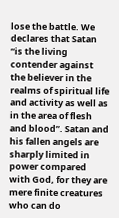lose the battle. We declares that Satan “is the living contender against the believer in the realms of spiritual life and activity as well as in the area of flesh and blood”. Satan and his fallen angels are sharply limited in power compared with God, for they are mere finite creatures who can do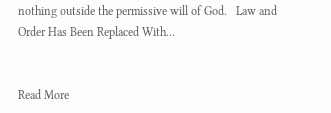nothing outside the permissive will of God.   Law and Order Has Been Replaced With…


Read More